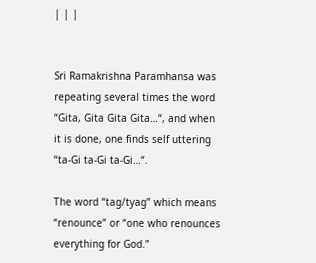| | |


Sri Ramakrishna Paramhansa was repeating several times the word “Gita, Gita Gita Gita…“, and when it is done, one finds self uttering “ta-Gi ta-Gi ta-Gi…“.

The word “tag/tyag” which means “renounce” or “one who renounces everything for God.”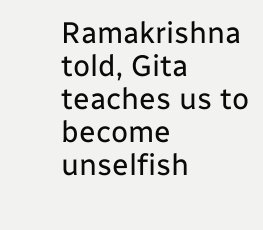Ramakrishna told, Gita teaches us to become unselfish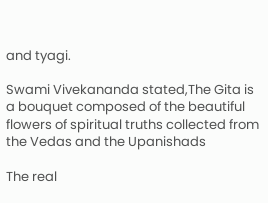and tyagi.

Swami Vivekananda stated,The Gita is a bouquet composed of the beautiful flowers of spiritual truths collected from the Vedas and the Upanishads

The real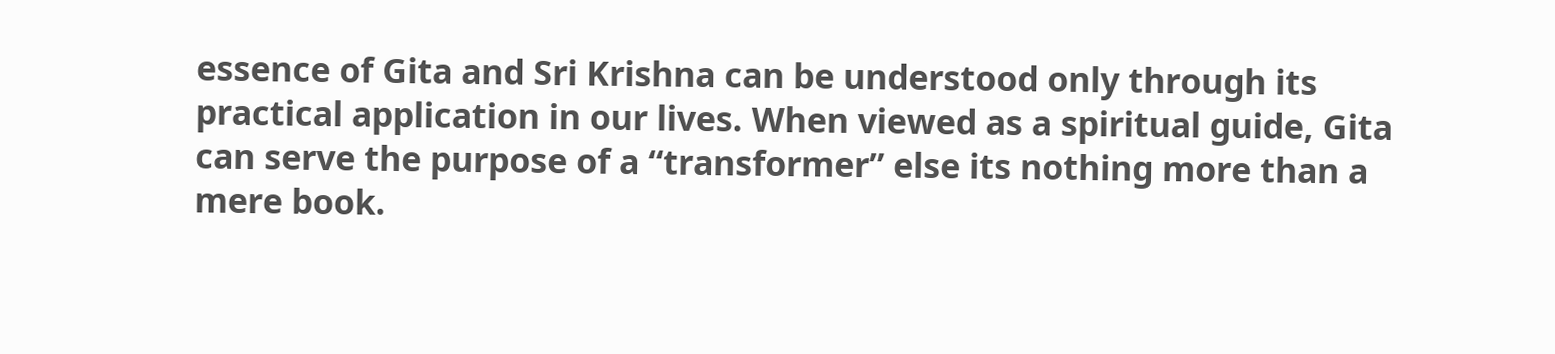essence of Gita and Sri Krishna can be understood only through its practical application in our lives. When viewed as a spiritual guide, Gita can serve the purpose of a “transformer” else its nothing more than a mere book.